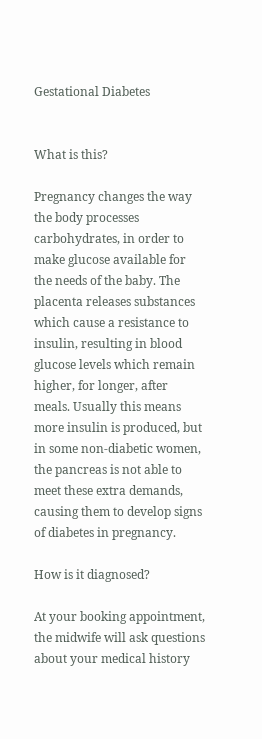Gestational Diabetes


What is this?

Pregnancy changes the way the body processes carbohydrates, in order to make glucose available for the needs of the baby. The placenta releases substances which cause a resistance to insulin, resulting in blood glucose levels which remain higher, for longer, after meals. Usually this means more insulin is produced, but in some non-diabetic women, the pancreas is not able to meet these extra demands, causing them to develop signs of diabetes in pregnancy.

How is it diagnosed?

At your booking appointment, the midwife will ask questions about your medical history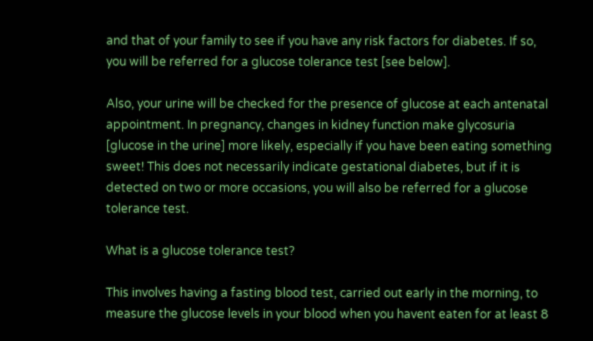and that of your family to see if you have any risk factors for diabetes. If so, you will be referred for a glucose tolerance test [see below].

Also, your urine will be checked for the presence of glucose at each antenatal appointment. In pregnancy, changes in kidney function make glycosuria [glucose in the urine] more likely, especially if you have been eating something sweet! This does not necessarily indicate gestational diabetes, but if it is detected on two or more occasions, you will also be referred for a glucose tolerance test.

What is a glucose tolerance test?

This involves having a fasting blood test, carried out early in the morning, to measure the glucose levels in your blood when you havent eaten for at least 8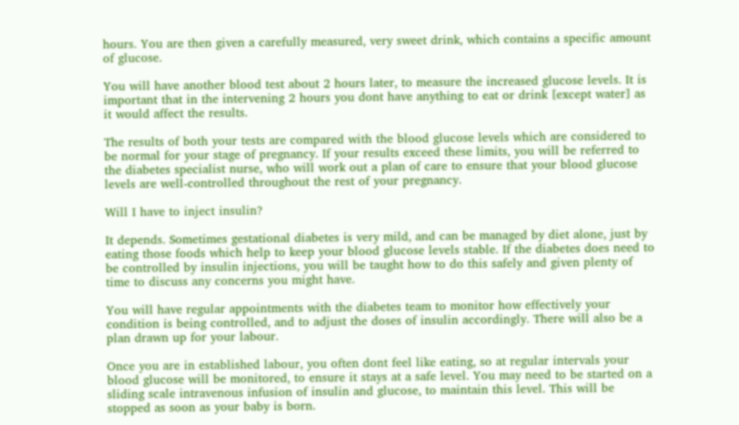hours. You are then given a carefully measured, very sweet drink, which contains a specific amount of glucose.

You will have another blood test about 2 hours later, to measure the increased glucose levels. It is important that in the intervening 2 hours you dont have anything to eat or drink [except water] as it would affect the results.

The results of both your tests are compared with the blood glucose levels which are considered to be normal for your stage of pregnancy. If your results exceed these limits, you will be referred to the diabetes specialist nurse, who will work out a plan of care to ensure that your blood glucose levels are well-controlled throughout the rest of your pregnancy.

Will I have to inject insulin?

It depends. Sometimes gestational diabetes is very mild, and can be managed by diet alone, just by eating those foods which help to keep your blood glucose levels stable. If the diabetes does need to be controlled by insulin injections, you will be taught how to do this safely and given plenty of time to discuss any concerns you might have.

You will have regular appointments with the diabetes team to monitor how effectively your condition is being controlled, and to adjust the doses of insulin accordingly. There will also be a plan drawn up for your labour.

Once you are in established labour, you often dont feel like eating, so at regular intervals your blood glucose will be monitored, to ensure it stays at a safe level. You may need to be started on a sliding scale intravenous infusion of insulin and glucose, to maintain this level. This will be stopped as soon as your baby is born.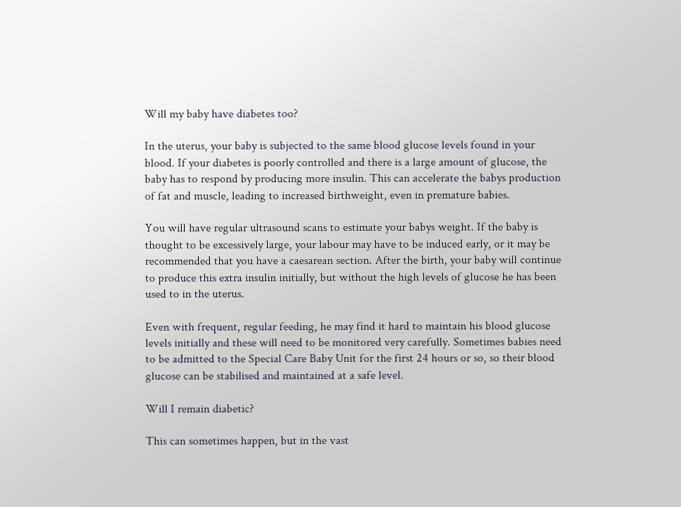Will my baby have diabetes too?

In the uterus, your baby is subjected to the same blood glucose levels found in your blood. If your diabetes is poorly controlled and there is a large amount of glucose, the baby has to respond by producing more insulin. This can accelerate the babys production of fat and muscle, leading to increased birthweight, even in premature babies.

You will have regular ultrasound scans to estimate your babys weight. If the baby is thought to be excessively large, your labour may have to be induced early, or it may be recommended that you have a caesarean section. After the birth, your baby will continue to produce this extra insulin initially, but without the high levels of glucose he has been used to in the uterus.

Even with frequent, regular feeding, he may find it hard to maintain his blood glucose levels initially and these will need to be monitored very carefully. Sometimes babies need to be admitted to the Special Care Baby Unit for the first 24 hours or so, so their blood glucose can be stabilised and maintained at a safe level.

Will I remain diabetic?

This can sometimes happen, but in the vast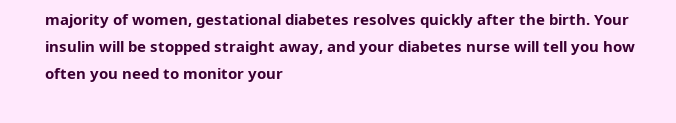majority of women, gestational diabetes resolves quickly after the birth. Your insulin will be stopped straight away, and your diabetes nurse will tell you how often you need to monitor your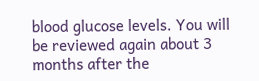blood glucose levels. You will be reviewed again about 3 months after the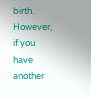birth. However, if you have another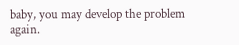baby, you may develop the problem again.